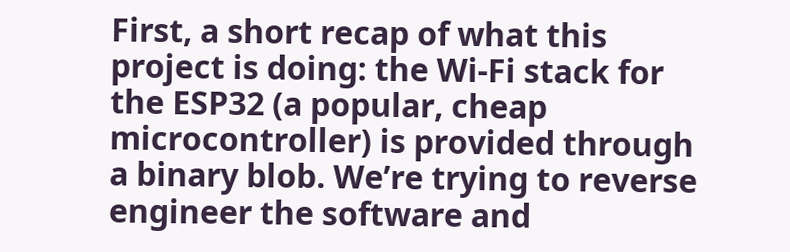First, a short recap of what this project is doing: the Wi-Fi stack for the ESP32 (a popular, cheap microcontroller) is provided through a binary blob. We’re trying to reverse engineer the software and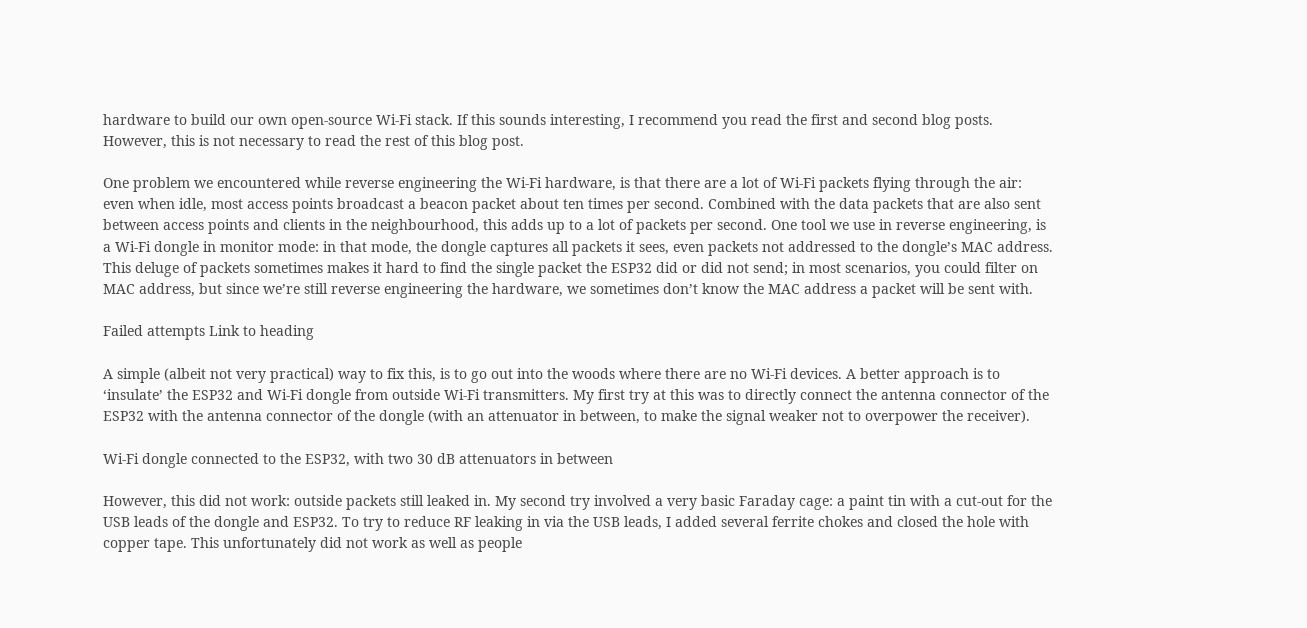hardware to build our own open-source Wi-Fi stack. If this sounds interesting, I recommend you read the first and second blog posts. However, this is not necessary to read the rest of this blog post.

One problem we encountered while reverse engineering the Wi-Fi hardware, is that there are a lot of Wi-Fi packets flying through the air: even when idle, most access points broadcast a beacon packet about ten times per second. Combined with the data packets that are also sent between access points and clients in the neighbourhood, this adds up to a lot of packets per second. One tool we use in reverse engineering, is a Wi-Fi dongle in monitor mode: in that mode, the dongle captures all packets it sees, even packets not addressed to the dongle’s MAC address. This deluge of packets sometimes makes it hard to find the single packet the ESP32 did or did not send; in most scenarios, you could filter on MAC address, but since we’re still reverse engineering the hardware, we sometimes don’t know the MAC address a packet will be sent with.

Failed attempts Link to heading

A simple (albeit not very practical) way to fix this, is to go out into the woods where there are no Wi-Fi devices. A better approach is to ‘insulate’ the ESP32 and Wi-Fi dongle from outside Wi-Fi transmitters. My first try at this was to directly connect the antenna connector of the ESP32 with the antenna connector of the dongle (with an attenuator in between, to make the signal weaker not to overpower the receiver).

Wi-Fi dongle connected to the ESP32, with two 30 dB attenuators in between

However, this did not work: outside packets still leaked in. My second try involved a very basic Faraday cage: a paint tin with a cut-out for the USB leads of the dongle and ESP32. To try to reduce RF leaking in via the USB leads, I added several ferrite chokes and closed the hole with copper tape. This unfortunately did not work as well as people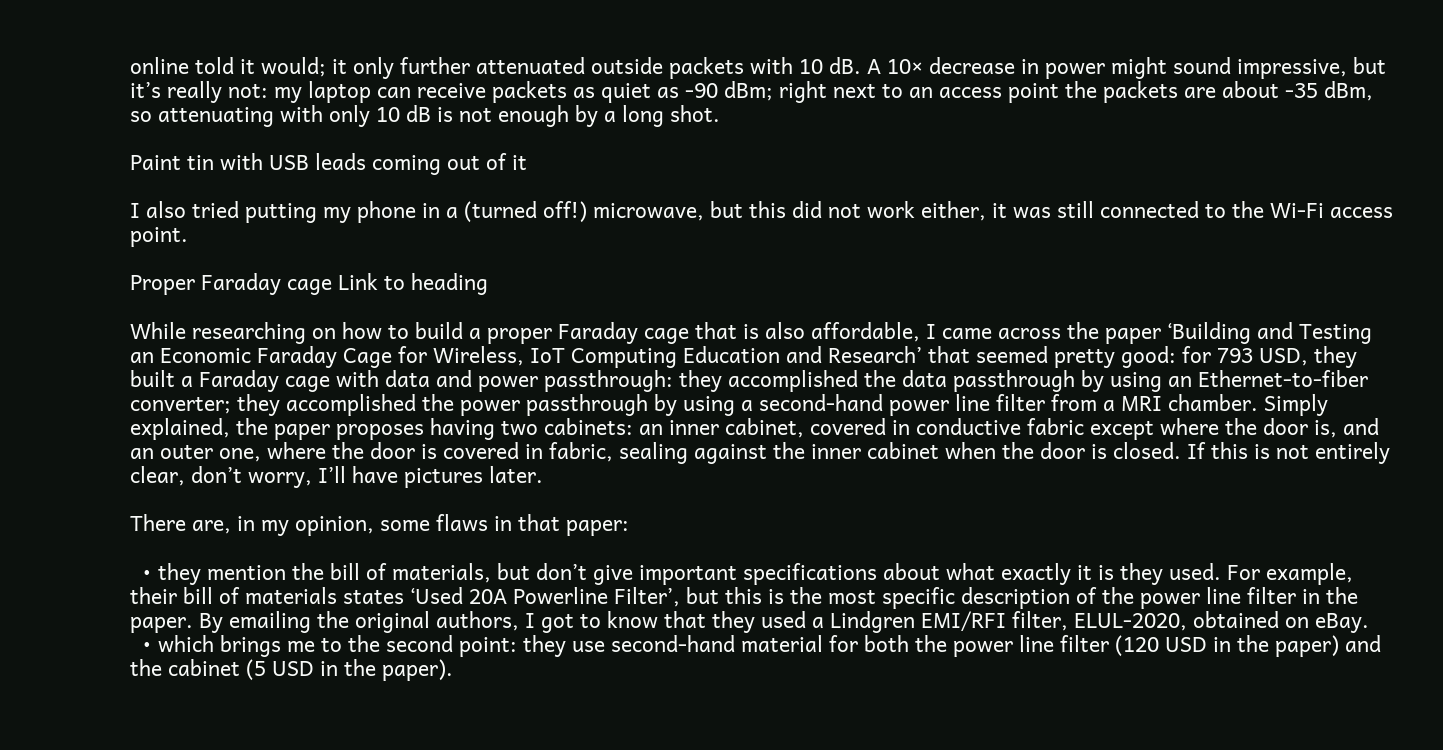online told it would; it only further attenuated outside packets with 10 dB. A 10× decrease in power might sound impressive, but it’s really not: my laptop can receive packets as quiet as -90 dBm; right next to an access point the packets are about -35 dBm, so attenuating with only 10 dB is not enough by a long shot.

Paint tin with USB leads coming out of it

I also tried putting my phone in a (turned off!) microwave, but this did not work either, it was still connected to the Wi-Fi access point.

Proper Faraday cage Link to heading

While researching on how to build a proper Faraday cage that is also affordable, I came across the paper ‘Building and Testing an Economic Faraday Cage for Wireless, IoT Computing Education and Research’ that seemed pretty good: for 793 USD, they built a Faraday cage with data and power passthrough: they accomplished the data passthrough by using an Ethernet-to-fiber converter; they accomplished the power passthrough by using a second-hand power line filter from a MRI chamber. Simply explained, the paper proposes having two cabinets: an inner cabinet, covered in conductive fabric except where the door is, and an outer one, where the door is covered in fabric, sealing against the inner cabinet when the door is closed. If this is not entirely clear, don’t worry, I’ll have pictures later.

There are, in my opinion, some flaws in that paper:

  • they mention the bill of materials, but don’t give important specifications about what exactly it is they used. For example, their bill of materials states ‘Used 20A Powerline Filter’, but this is the most specific description of the power line filter in the paper. By emailing the original authors, I got to know that they used a Lindgren EMI/RFI filter, ELUL-2020, obtained on eBay.
  • which brings me to the second point: they use second-hand material for both the power line filter (120 USD in the paper) and the cabinet (5 USD in the paper).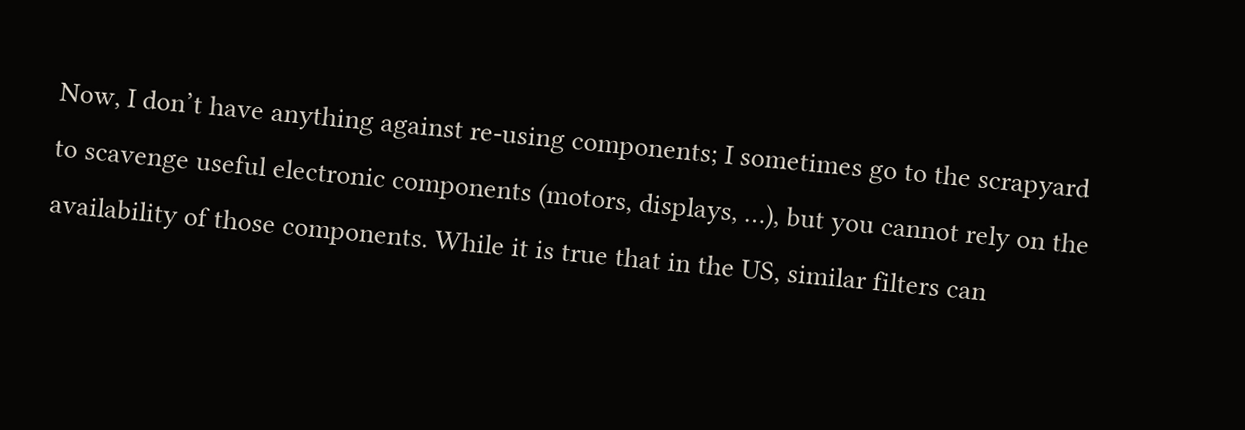Now, I don’t have anything against re-using components; I sometimes go to the scrapyard to scavenge useful electronic components (motors, displays, …), but you cannot rely on the availability of those components. While it is true that in the US, similar filters can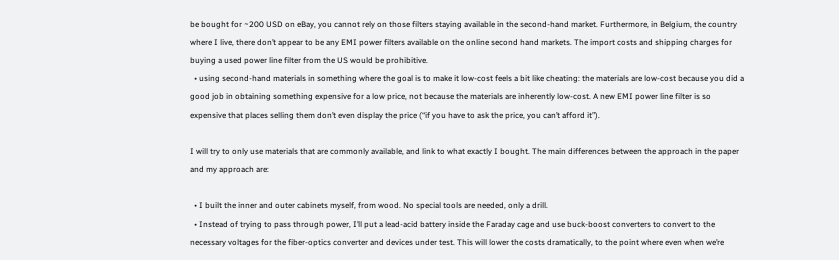be bought for ~200 USD on eBay, you cannot rely on those filters staying available in the second-hand market. Furthermore, in Belgium, the country where I live, there don’t appear to be any EMI power filters available on the online second hand markets. The import costs and shipping charges for buying a used power line filter from the US would be prohibitive.
  • using second-hand materials in something where the goal is to make it low-cost feels a bit like cheating: the materials are low-cost because you did a good job in obtaining something expensive for a low price, not because the materials are inherently low-cost. A new EMI power line filter is so expensive that places selling them don’t even display the price (“if you have to ask the price, you can’t afford it”).

I will try to only use materials that are commonly available, and link to what exactly I bought. The main differences between the approach in the paper and my approach are:

  • I built the inner and outer cabinets myself, from wood. No special tools are needed, only a drill.
  • Instead of trying to pass through power, I’ll put a lead-acid battery inside the Faraday cage and use buck-boost converters to convert to the necessary voltages for the fiber-optics converter and devices under test. This will lower the costs dramatically, to the point where even when we’re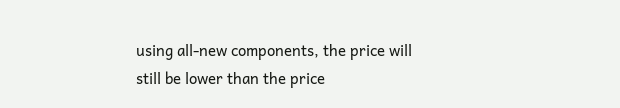using all-new components, the price will still be lower than the price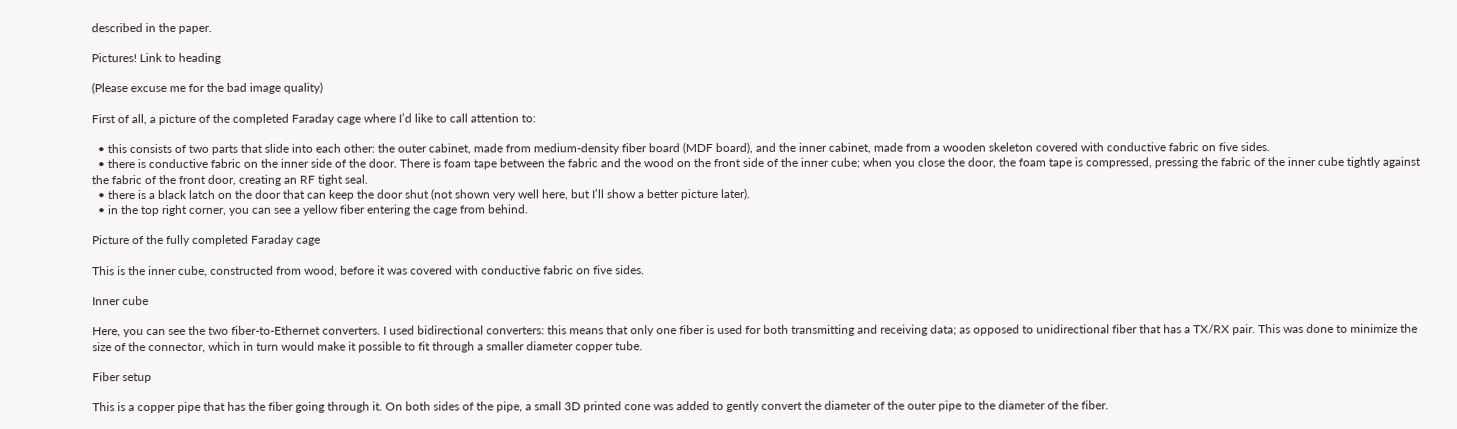described in the paper.

Pictures! Link to heading

(Please excuse me for the bad image quality)

First of all, a picture of the completed Faraday cage where I’d like to call attention to:

  • this consists of two parts that slide into each other: the outer cabinet, made from medium-density fiber board (MDF board), and the inner cabinet, made from a wooden skeleton covered with conductive fabric on five sides.
  • there is conductive fabric on the inner side of the door. There is foam tape between the fabric and the wood on the front side of the inner cube; when you close the door, the foam tape is compressed, pressing the fabric of the inner cube tightly against the fabric of the front door, creating an RF tight seal.
  • there is a black latch on the door that can keep the door shut (not shown very well here, but I’ll show a better picture later).
  • in the top right corner, you can see a yellow fiber entering the cage from behind.

Picture of the fully completed Faraday cage

This is the inner cube, constructed from wood, before it was covered with conductive fabric on five sides.

Inner cube

Here, you can see the two fiber-to-Ethernet converters. I used bidirectional converters: this means that only one fiber is used for both transmitting and receiving data; as opposed to unidirectional fiber that has a TX/RX pair. This was done to minimize the size of the connector, which in turn would make it possible to fit through a smaller diameter copper tube.

Fiber setup

This is a copper pipe that has the fiber going through it. On both sides of the pipe, a small 3D printed cone was added to gently convert the diameter of the outer pipe to the diameter of the fiber.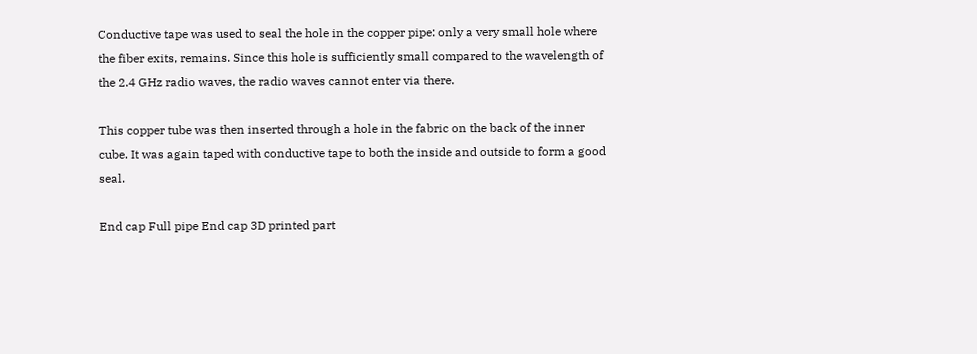Conductive tape was used to seal the hole in the copper pipe: only a very small hole where the fiber exits, remains. Since this hole is sufficiently small compared to the wavelength of the 2.4 GHz radio waves, the radio waves cannot enter via there.

This copper tube was then inserted through a hole in the fabric on the back of the inner cube. It was again taped with conductive tape to both the inside and outside to form a good seal.

End cap Full pipe End cap 3D printed part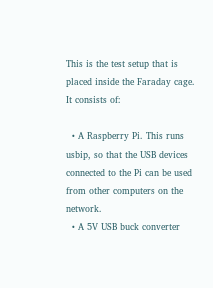This is the test setup that is placed inside the Faraday cage. It consists of:

  • A Raspberry Pi. This runs usbip, so that the USB devices connected to the Pi can be used from other computers on the network.
  • A 5V USB buck converter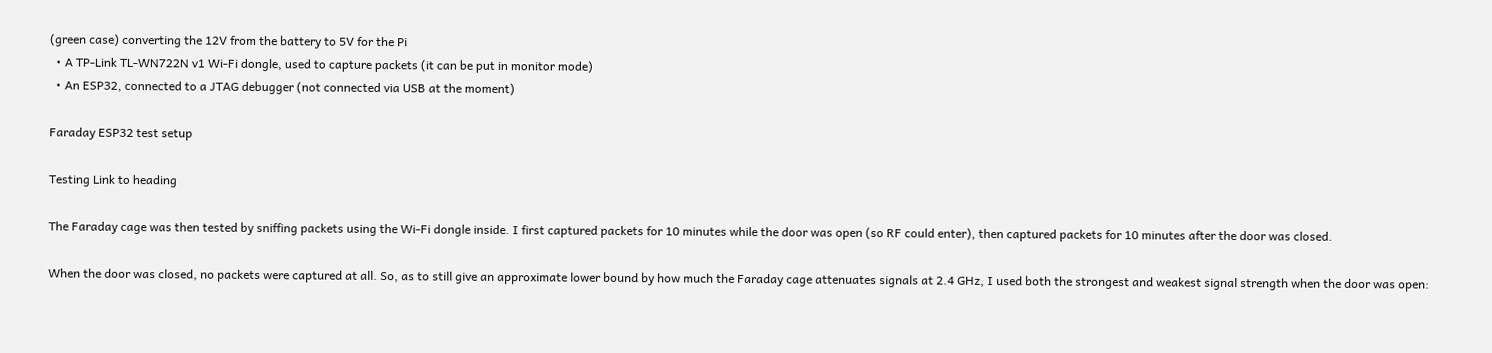(green case) converting the 12V from the battery to 5V for the Pi
  • A TP-Link TL-WN722N v1 Wi-Fi dongle, used to capture packets (it can be put in monitor mode)
  • An ESP32, connected to a JTAG debugger (not connected via USB at the moment)

Faraday ESP32 test setup

Testing Link to heading

The Faraday cage was then tested by sniffing packets using the Wi-Fi dongle inside. I first captured packets for 10 minutes while the door was open (so RF could enter), then captured packets for 10 minutes after the door was closed.

When the door was closed, no packets were captured at all. So, as to still give an approximate lower bound by how much the Faraday cage attenuates signals at 2.4 GHz, I used both the strongest and weakest signal strength when the door was open: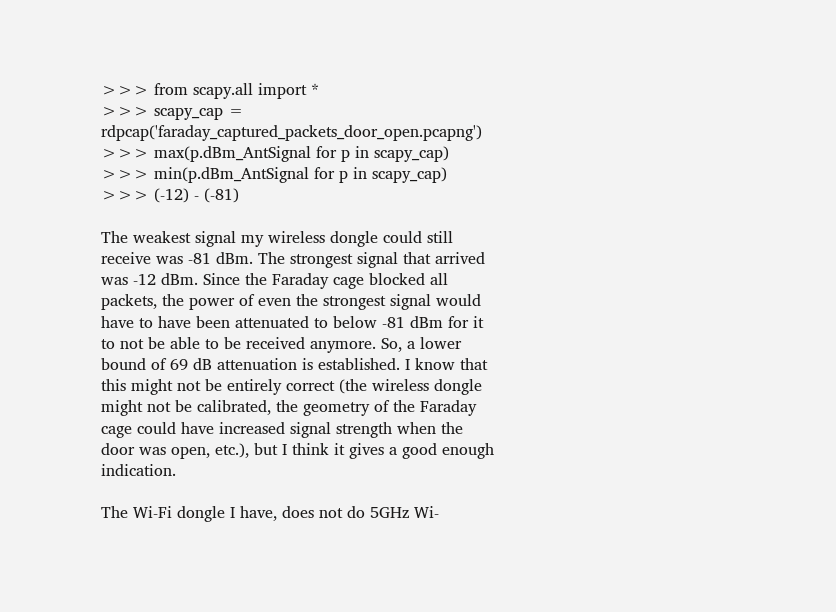>>> from scapy.all import *
>>> scapy_cap = rdpcap('faraday_captured_packets_door_open.pcapng')
>>> max(p.dBm_AntSignal for p in scapy_cap)
>>> min(p.dBm_AntSignal for p in scapy_cap)
>>> (-12) - (-81)

The weakest signal my wireless dongle could still receive was -81 dBm. The strongest signal that arrived was -12 dBm. Since the Faraday cage blocked all packets, the power of even the strongest signal would have to have been attenuated to below -81 dBm for it to not be able to be received anymore. So, a lower bound of 69 dB attenuation is established. I know that this might not be entirely correct (the wireless dongle might not be calibrated, the geometry of the Faraday cage could have increased signal strength when the door was open, etc.), but I think it gives a good enough indication.

The Wi-Fi dongle I have, does not do 5GHz Wi-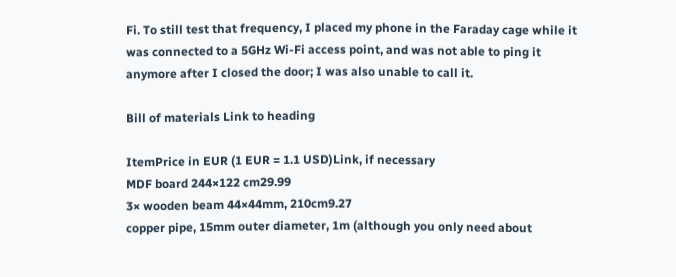Fi. To still test that frequency, I placed my phone in the Faraday cage while it was connected to a 5GHz Wi-Fi access point, and was not able to ping it anymore after I closed the door; I was also unable to call it.

Bill of materials Link to heading

ItemPrice in EUR (1 EUR = 1.1 USD)Link, if necessary
MDF board 244×122 cm29.99
3× wooden beam 44×44mm, 210cm9.27
copper pipe, 15mm outer diameter, 1m (although you only need about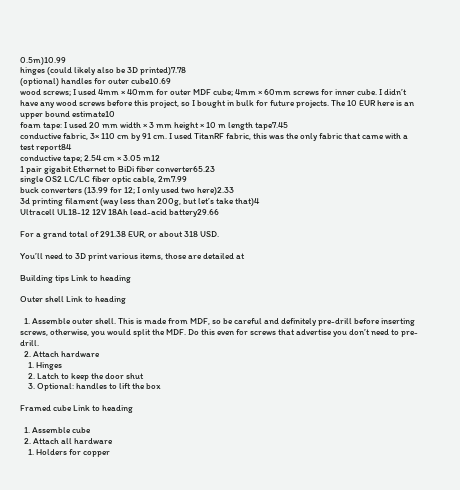0.5m)10.99
hinges (could likely also be 3D printed)7.78
(optional) handles for outer cube10.69
wood screws; I used 4mm × 40mm for outer MDF cube; 4mm × 60mm screws for inner cube. I didn’t have any wood screws before this project, so I bought in bulk for future projects. The 10 EUR here is an upper bound estimate10
foam tape: I used 20 mm width × 3 mm height × 10 m length tape7.45
conductive fabric, 3× 110 cm by 91 cm. I used TitanRF fabric, this was the only fabric that came with a test report84
conductive tape; 2.54 cm × 3.05 m12
1 pair gigabit Ethernet to BiDi fiber converter65.23
single OS2 LC/LC fiber optic cable, 2m7.99
buck converters (13.99 for 12; I only used two here)2.33
3d printing filament (way less than 200g, but let’s take that)4
Ultracell UL18-12 12V 18Ah lead-acid battery29.66

For a grand total of 291.38 EUR, or about 318 USD.

You’ll need to 3D print various items, those are detailed at

Building tips Link to heading

Outer shell Link to heading

  1. Assemble outer shell. This is made from MDF, so be careful and definitely pre-drill before inserting screws, otherwise, you would split the MDF. Do this even for screws that advertise you don’t need to pre-drill.
  2. Attach hardware
    1. Hinges
    2. Latch to keep the door shut
    3. Optional: handles to lift the box

Framed cube Link to heading

  1. Assemble cube
  2. Attach all hardware
    1. Holders for copper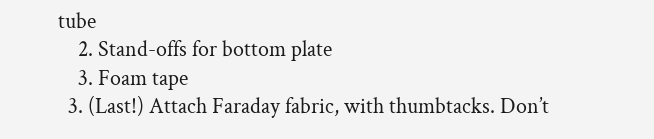tube
    2. Stand-offs for bottom plate
    3. Foam tape
  3. (Last!) Attach Faraday fabric, with thumbtacks. Don’t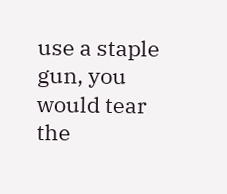use a staple gun, you would tear the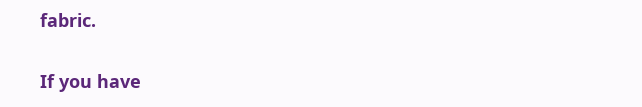fabric.

If you have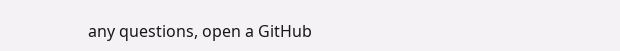any questions, open a GitHub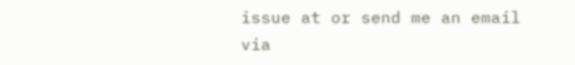issue at or send me an email via